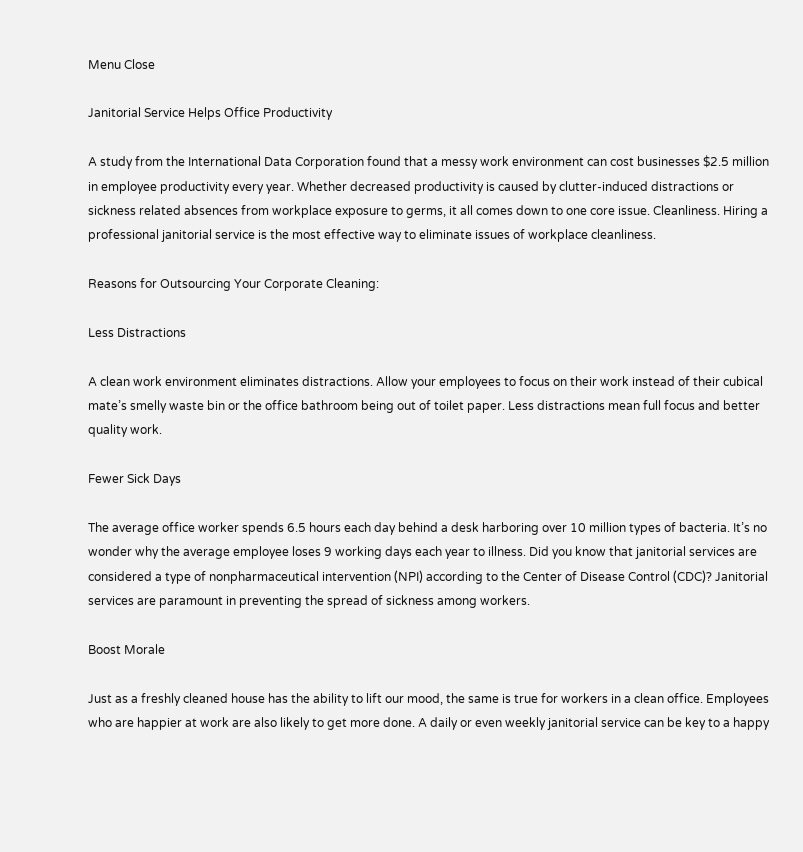Menu Close

Janitorial Service Helps Office Productivity

A study from the International Data Corporation found that a messy work environment can cost businesses $2.5 million in employee productivity every year. Whether decreased productivity is caused by clutter-induced distractions or sickness related absences from workplace exposure to germs, it all comes down to one core issue. Cleanliness. Hiring a professional janitorial service is the most effective way to eliminate issues of workplace cleanliness.

Reasons for Outsourcing Your Corporate Cleaning:

Less Distractions

A clean work environment eliminates distractions. Allow your employees to focus on their work instead of their cubical mate’s smelly waste bin or the office bathroom being out of toilet paper. Less distractions mean full focus and better quality work.

Fewer Sick Days

The average office worker spends 6.5 hours each day behind a desk harboring over 10 million types of bacteria. It’s no wonder why the average employee loses 9 working days each year to illness. Did you know that janitorial services are considered a type of nonpharmaceutical intervention (NPI) according to the Center of Disease Control (CDC)? Janitorial services are paramount in preventing the spread of sickness among workers.

Boost Morale

Just as a freshly cleaned house has the ability to lift our mood, the same is true for workers in a clean office. Employees who are happier at work are also likely to get more done. A daily or even weekly janitorial service can be key to a happy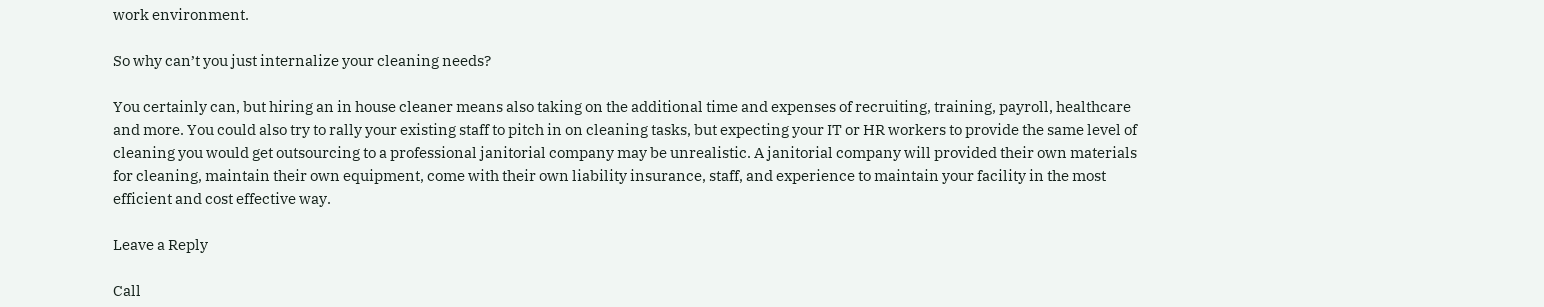work environment.

So why can’t you just internalize your cleaning needs?

You certainly can, but hiring an in house cleaner means also taking on the additional time and expenses of recruiting, training, payroll, healthcare and more. You could also try to rally your existing staff to pitch in on cleaning tasks, but expecting your IT or HR workers to provide the same level of cleaning you would get outsourcing to a professional janitorial company may be unrealistic. A janitorial company will provided their own materials for cleaning, maintain their own equipment, come with their own liability insurance, staff, and experience to maintain your facility in the most efficient and cost effective way.

Leave a Reply

Call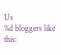Us
%d bloggers like this: